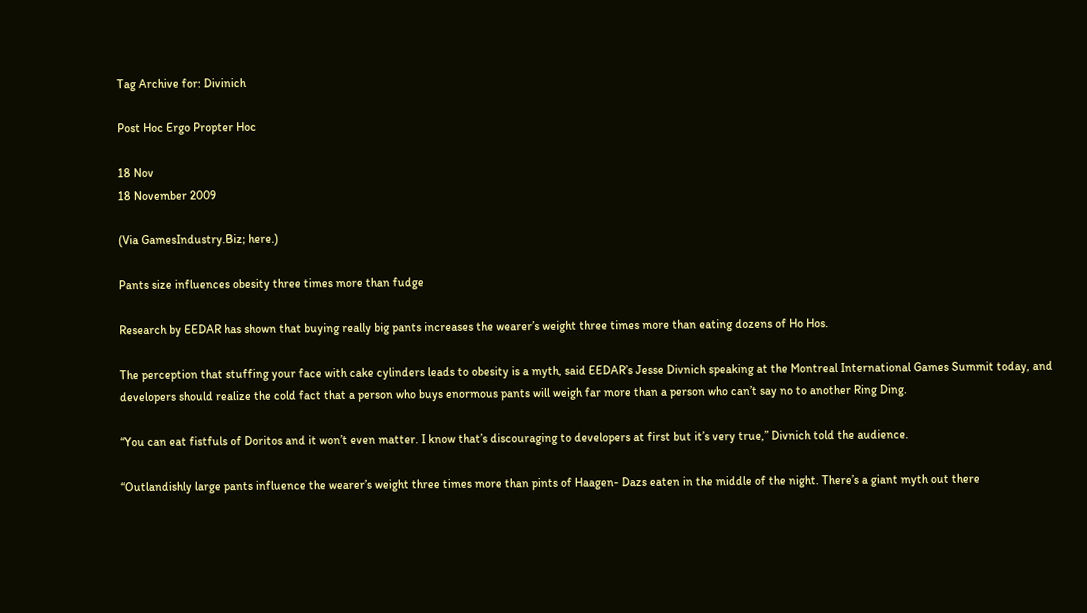Tag Archive for: Divinich

Post Hoc Ergo Propter Hoc

18 Nov
18 November 2009

(Via GamesIndustry.Biz; here.)

Pants size influences obesity three times more than fudge

Research by EEDAR has shown that buying really big pants increases the wearer’s weight three times more than eating dozens of Ho Hos.

The perception that stuffing your face with cake cylinders leads to obesity is a myth, said EEDAR’s Jesse Divnich speaking at the Montreal International Games Summit today, and developers should realize the cold fact that a person who buys enormous pants will weigh far more than a person who can’t say no to another Ring Ding.

“You can eat fistfuls of Doritos and it won’t even matter. I know that’s discouraging to developers at first but it’s very true,” Divnich told the audience.

“Outlandishly large pants influence the wearer’s weight three times more than pints of Haagen- Dazs eaten in the middle of the night. There’s a giant myth out there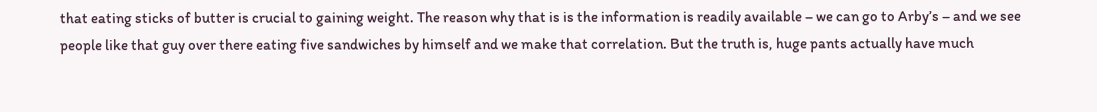that eating sticks of butter is crucial to gaining weight. The reason why that is is the information is readily available – we can go to Arby’s – and we see people like that guy over there eating five sandwiches by himself and we make that correlation. But the truth is, huge pants actually have much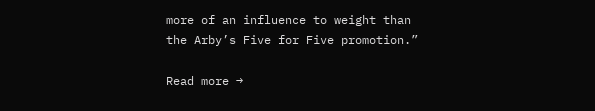more of an influence to weight than the Arby’s Five for Five promotion.”

Read more →